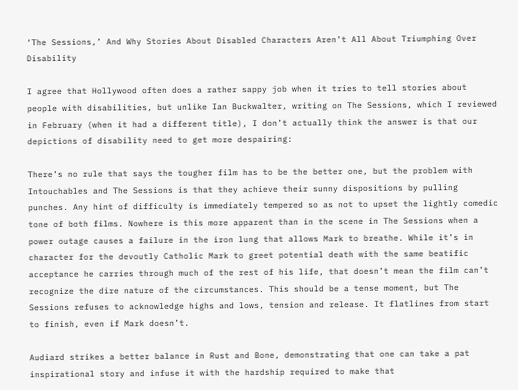‘The Sessions,’ And Why Stories About Disabled Characters Aren’t All About Triumphing Over Disability

I agree that Hollywood often does a rather sappy job when it tries to tell stories about people with disabilities, but unlike Ian Buckwalter, writing on The Sessions, which I reviewed in February (when it had a different title), I don’t actually think the answer is that our depictions of disability need to get more despairing:

There’s no rule that says the tougher film has to be the better one, but the problem with Intouchables and The Sessions is that they achieve their sunny dispositions by pulling punches. Any hint of difficulty is immediately tempered so as not to upset the lightly comedic tone of both films. Nowhere is this more apparent than in the scene in The Sessions when a power outage causes a failure in the iron lung that allows Mark to breathe. While it’s in character for the devoutly Catholic Mark to greet potential death with the same beatific acceptance he carries through much of the rest of his life, that doesn’t mean the film can’t recognize the dire nature of the circumstances. This should be a tense moment, but The Sessions refuses to acknowledge highs and lows, tension and release. It flatlines from start to finish, even if Mark doesn’t.

Audiard strikes a better balance in Rust and Bone, demonstrating that one can take a pat inspirational story and infuse it with the hardship required to make that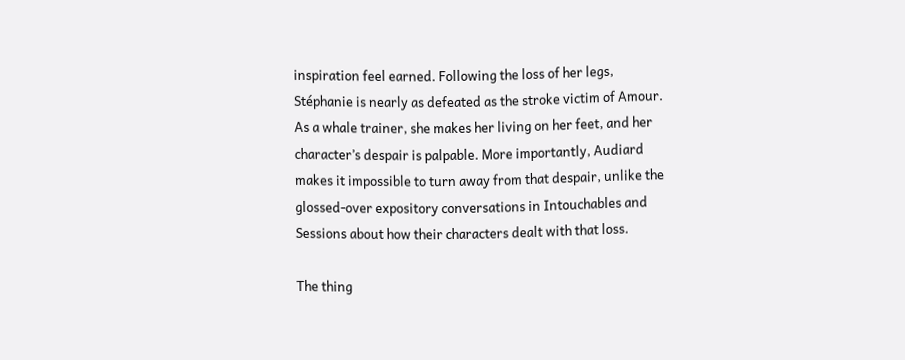inspiration feel earned. Following the loss of her legs, Stéphanie is nearly as defeated as the stroke victim of Amour. As a whale trainer, she makes her living on her feet, and her character’s despair is palpable. More importantly, Audiard makes it impossible to turn away from that despair, unlike the glossed-over expository conversations in Intouchables and Sessions about how their characters dealt with that loss.

The thing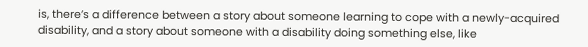is, there’s a difference between a story about someone learning to cope with a newly-acquired disability, and a story about someone with a disability doing something else, like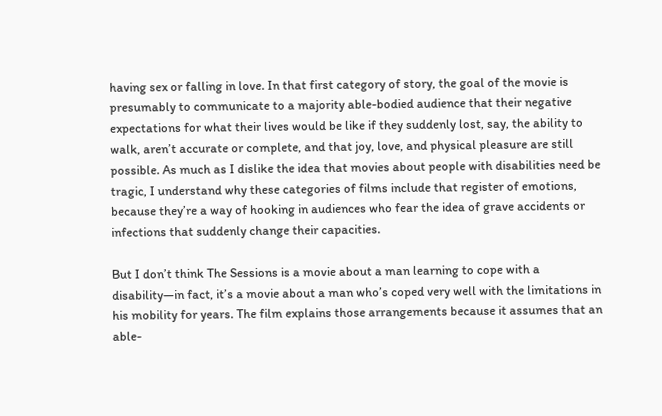having sex or falling in love. In that first category of story, the goal of the movie is presumably to communicate to a majority able-bodied audience that their negative expectations for what their lives would be like if they suddenly lost, say, the ability to walk, aren’t accurate or complete, and that joy, love, and physical pleasure are still possible. As much as I dislike the idea that movies about people with disabilities need be tragic, I understand why these categories of films include that register of emotions, because they’re a way of hooking in audiences who fear the idea of grave accidents or infections that suddenly change their capacities.

But I don’t think The Sessions is a movie about a man learning to cope with a disability—in fact, it’s a movie about a man who’s coped very well with the limitations in his mobility for years. The film explains those arrangements because it assumes that an able-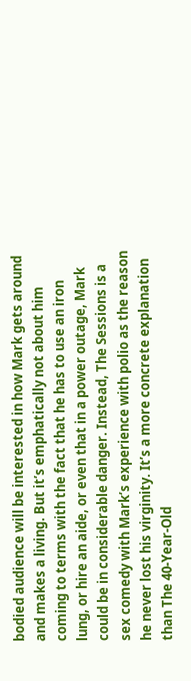bodied audience will be interested in how Mark gets around and makes a living. But it’s emphatically not about him coming to terms with the fact that he has to use an iron lung, or hire an aide, or even that in a power outage, Mark could be in considerable danger. Instead, The Sessions is a sex comedy with Mark’s experience with polio as the reason he never lost his virginity. It’s a more concrete explanation than The 40-Year-Old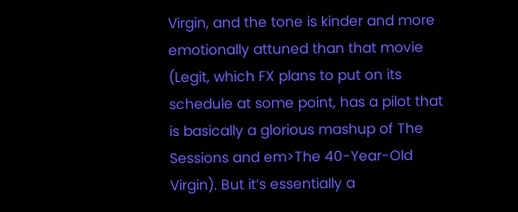Virgin, and the tone is kinder and more emotionally attuned than that movie (Legit, which FX plans to put on its schedule at some point, has a pilot that is basically a glorious mashup of The Sessions and em>The 40-Year-Old Virgin). But it’s essentially a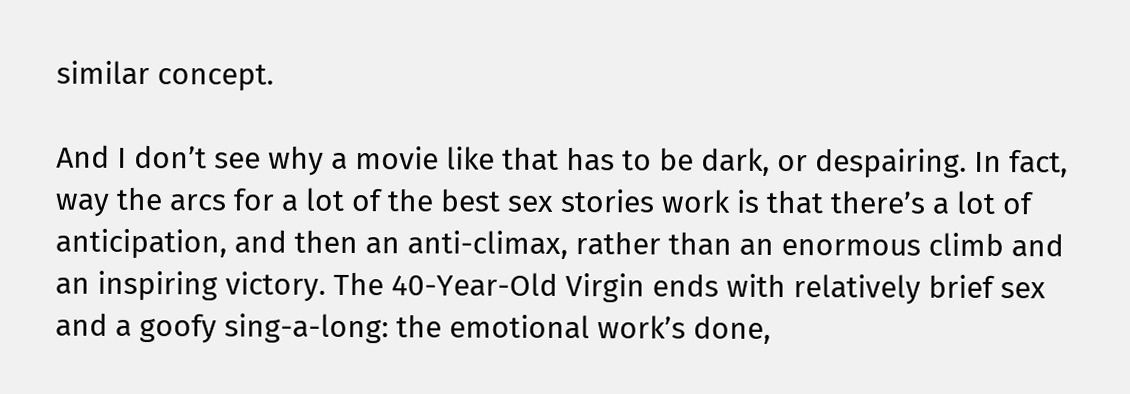similar concept.

And I don’t see why a movie like that has to be dark, or despairing. In fact, way the arcs for a lot of the best sex stories work is that there’s a lot of anticipation, and then an anti-climax, rather than an enormous climb and an inspiring victory. The 40-Year-Old Virgin ends with relatively brief sex and a goofy sing-a-long: the emotional work’s done,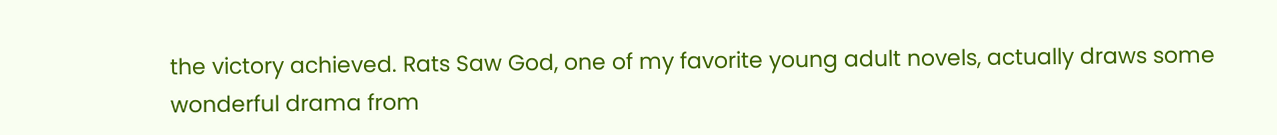the victory achieved. Rats Saw God, one of my favorite young adult novels, actually draws some wonderful drama from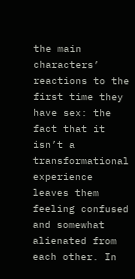the main characters’ reactions to the first time they have sex: the fact that it isn’t a transformational experience leaves them feeling confused and somewhat alienated from each other. In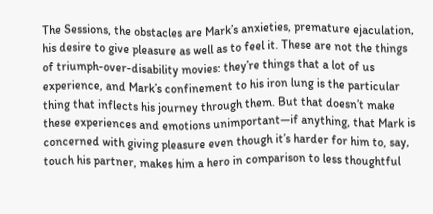The Sessions, the obstacles are Mark’s anxieties, premature ejaculation, his desire to give pleasure as well as to feel it. These are not the things of triumph-over-disability movies: they’re things that a lot of us experience, and Mark’s confinement to his iron lung is the particular thing that inflects his journey through them. But that doesn’t make these experiences and emotions unimportant—if anything, that Mark is concerned with giving pleasure even though it’s harder for him to, say, touch his partner, makes him a hero in comparison to less thoughtful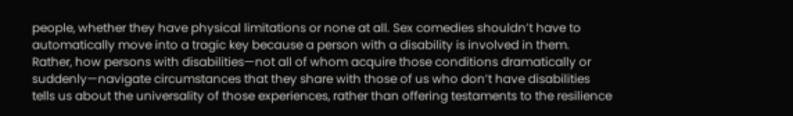people, whether they have physical limitations or none at all. Sex comedies shouldn’t have to automatically move into a tragic key because a person with a disability is involved in them. Rather, how persons with disabilities—not all of whom acquire those conditions dramatically or suddenly—navigate circumstances that they share with those of us who don’t have disabilities tells us about the universality of those experiences, rather than offering testaments to the resilience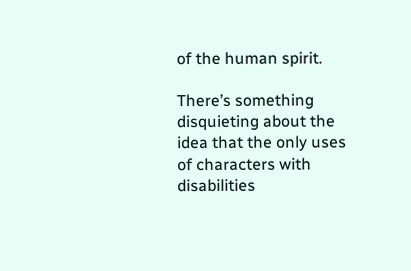of the human spirit.

There’s something disquieting about the idea that the only uses of characters with disabilities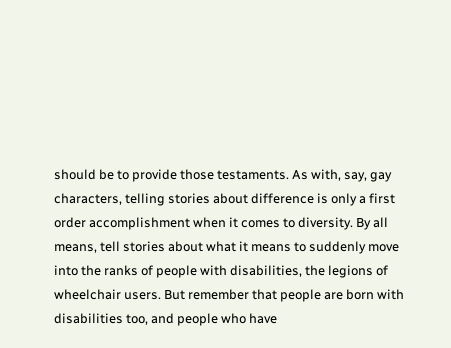should be to provide those testaments. As with, say, gay characters, telling stories about difference is only a first order accomplishment when it comes to diversity. By all means, tell stories about what it means to suddenly move into the ranks of people with disabilities, the legions of wheelchair users. But remember that people are born with disabilities too, and people who have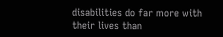disabilities do far more with their lives than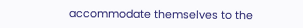accommodate themselves to the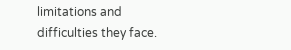limitations and difficulties they face.